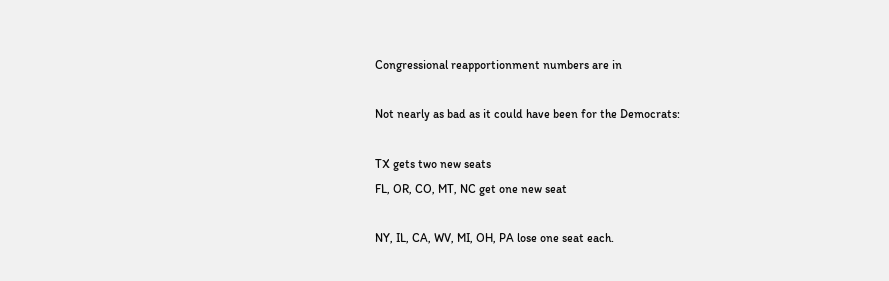Congressional reapportionment numbers are in

Not nearly as bad as it could have been for the Democrats:

TX gets two new seats
FL, OR, CO, MT, NC get one new seat

NY, IL, CA, WV, MI, OH, PA lose one seat each.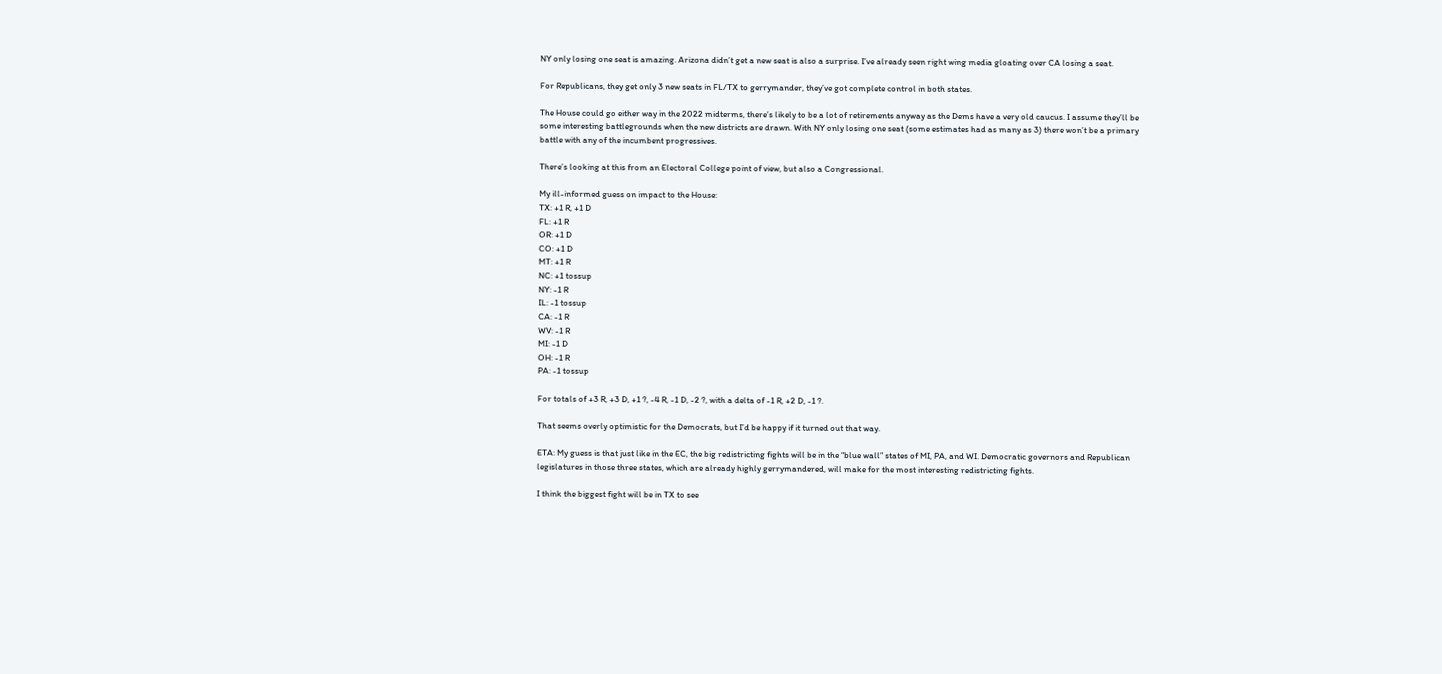NY only losing one seat is amazing. Arizona didn’t get a new seat is also a surprise. I’ve already seen right wing media gloating over CA losing a seat.

For Republicans, they get only 3 new seats in FL/TX to gerrymander, they’ve got complete control in both states.

The House could go either way in the 2022 midterms, there’s likely to be a lot of retirements anyway as the Dems have a very old caucus. I assume they’ll be some interesting battlegrounds when the new districts are drawn. With NY only losing one seat (some estimates had as many as 3) there won’t be a primary battle with any of the incumbent progressives.

There’s looking at this from an Electoral College point of view, but also a Congressional.

My ill-informed guess on impact to the House:
TX: +1 R, +1 D
FL: +1 R
OR: +1 D
CO: +1 D
MT: +1 R
NC: +1 tossup
NY: -1 R
IL: -1 tossup
CA: -1 R
WV: -1 R
MI: -1 D
OH: -1 R
PA: -1 tossup

For totals of +3 R, +3 D, +1 ?, -4 R, -1 D, -2 ?, with a delta of -1 R, +2 D, -1 ?.

That seems overly optimistic for the Democrats, but I’d be happy if it turned out that way.

ETA: My guess is that just like in the EC, the big redistricting fights will be in the “blue wall” states of MI, PA, and WI. Democratic governors and Republican legislatures in those three states, which are already highly gerrymandered, will make for the most interesting redistricting fights.

I think the biggest fight will be in TX to see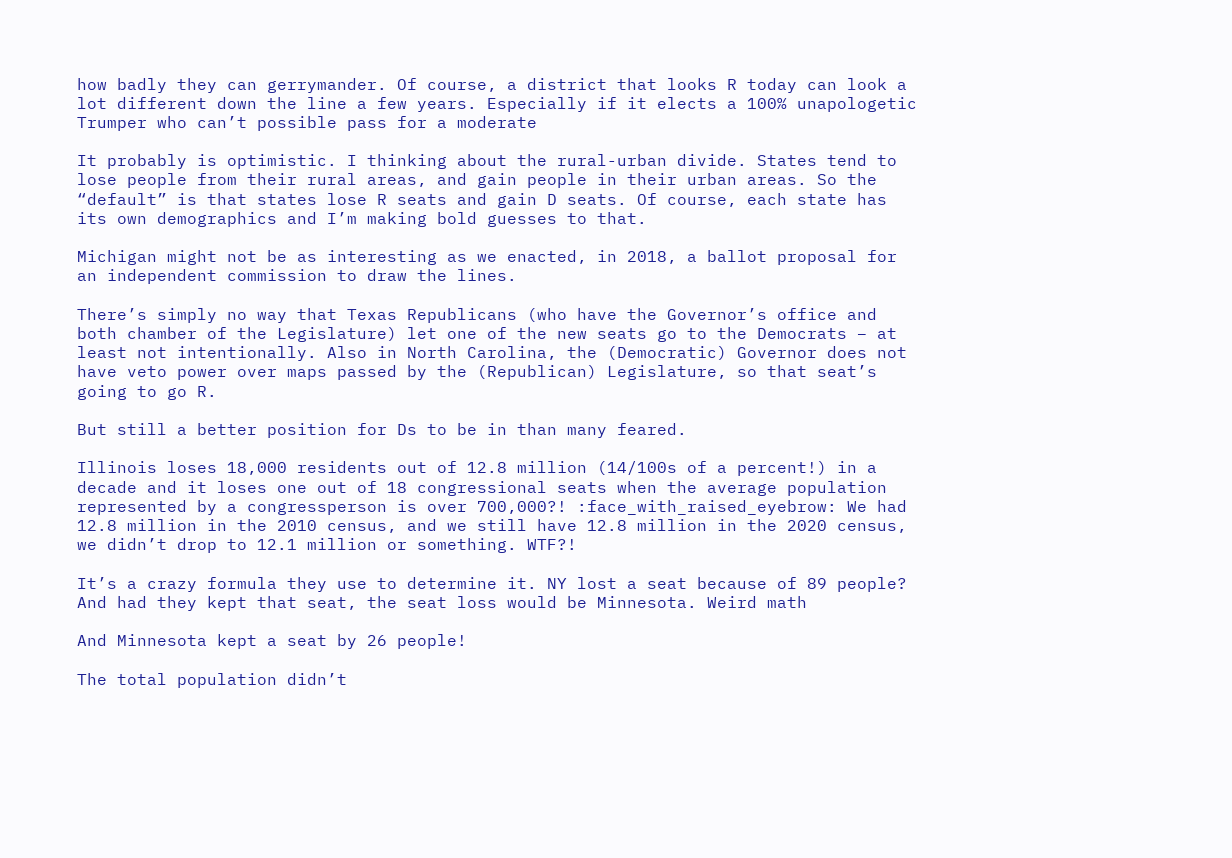how badly they can gerrymander. Of course, a district that looks R today can look a lot different down the line a few years. Especially if it elects a 100% unapologetic Trumper who can’t possible pass for a moderate

It probably is optimistic. I thinking about the rural-urban divide. States tend to lose people from their rural areas, and gain people in their urban areas. So the “default” is that states lose R seats and gain D seats. Of course, each state has its own demographics and I’m making bold guesses to that.

Michigan might not be as interesting as we enacted, in 2018, a ballot proposal for an independent commission to draw the lines.

There’s simply no way that Texas Republicans (who have the Governor’s office and both chamber of the Legislature) let one of the new seats go to the Democrats – at least not intentionally. Also in North Carolina, the (Democratic) Governor does not have veto power over maps passed by the (Republican) Legislature, so that seat’s going to go R.

But still a better position for Ds to be in than many feared.

Illinois loses 18,000 residents out of 12.8 million (14/100s of a percent!) in a decade and it loses one out of 18 congressional seats when the average population represented by a congressperson is over 700,000?! :face_with_raised_eyebrow: We had 12.8 million in the 2010 census, and we still have 12.8 million in the 2020 census, we didn’t drop to 12.1 million or something. WTF?!

It’s a crazy formula they use to determine it. NY lost a seat because of 89 people? And had they kept that seat, the seat loss would be Minnesota. Weird math

And Minnesota kept a seat by 26 people!

The total population didn’t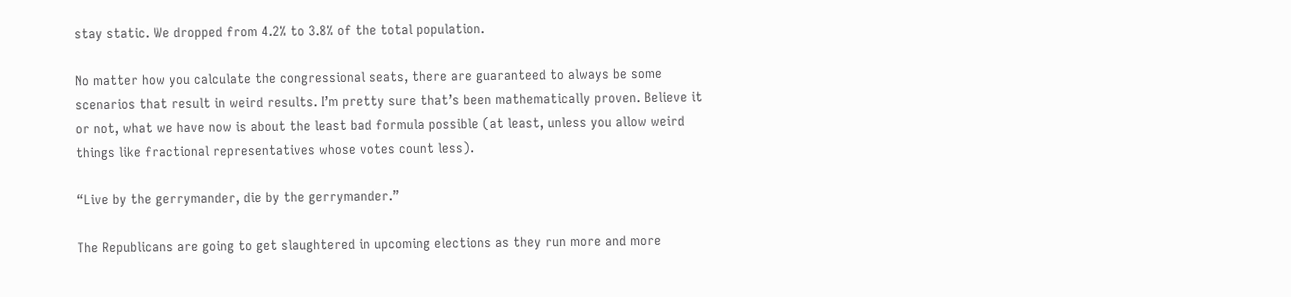stay static. We dropped from 4.2% to 3.8% of the total population.

No matter how you calculate the congressional seats, there are guaranteed to always be some scenarios that result in weird results. I’m pretty sure that’s been mathematically proven. Believe it or not, what we have now is about the least bad formula possible (at least, unless you allow weird things like fractional representatives whose votes count less).

“Live by the gerrymander, die by the gerrymander.”

The Republicans are going to get slaughtered in upcoming elections as they run more and more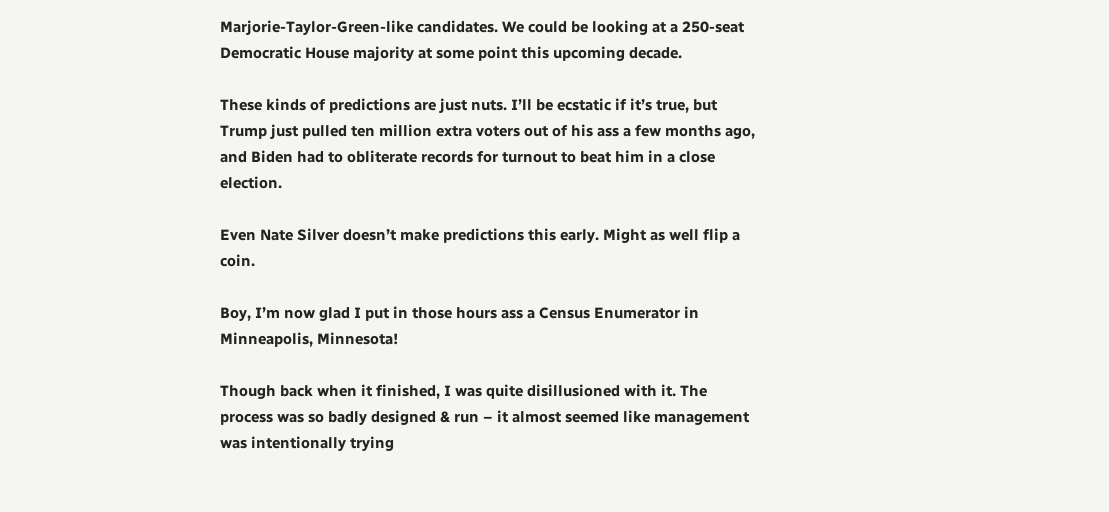Marjorie-Taylor-Green-like candidates. We could be looking at a 250-seat Democratic House majority at some point this upcoming decade.

These kinds of predictions are just nuts. I’ll be ecstatic if it’s true, but Trump just pulled ten million extra voters out of his ass a few months ago, and Biden had to obliterate records for turnout to beat him in a close election.

Even Nate Silver doesn’t make predictions this early. Might as well flip a coin.

Boy, I’m now glad I put in those hours ass a Census Enumerator in Minneapolis, Minnesota!

Though back when it finished, I was quite disillusioned with it. The process was so badly designed & run – it almost seemed like management was intentionally trying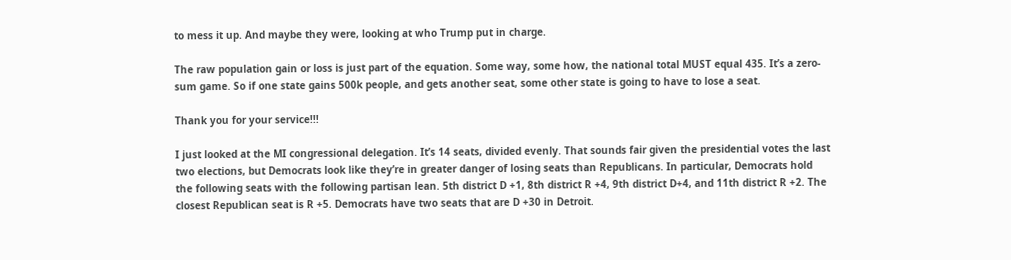to mess it up. And maybe they were, looking at who Trump put in charge.

The raw population gain or loss is just part of the equation. Some way, some how, the national total MUST equal 435. It’s a zero-sum game. So if one state gains 500k people, and gets another seat, some other state is going to have to lose a seat.

Thank you for your service!!!

I just looked at the MI congressional delegation. It’s 14 seats, divided evenly. That sounds fair given the presidential votes the last two elections, but Democrats look like they’re in greater danger of losing seats than Republicans. In particular, Democrats hold the following seats with the following partisan lean. 5th district D +1, 8th district R +4, 9th district D+4, and 11th district R +2. The closest Republican seat is R +5. Democrats have two seats that are D +30 in Detroit.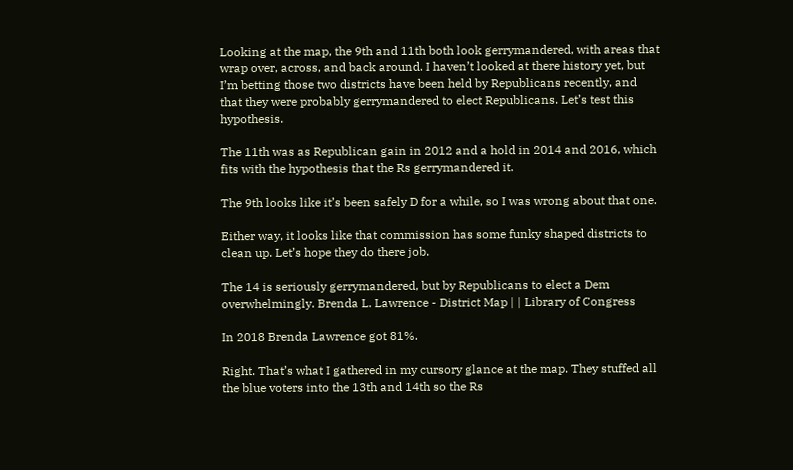Looking at the map, the 9th and 11th both look gerrymandered, with areas that wrap over, across, and back around. I haven’t looked at there history yet, but I’m betting those two districts have been held by Republicans recently, and that they were probably gerrymandered to elect Republicans. Let’s test this hypothesis.

The 11th was as Republican gain in 2012 and a hold in 2014 and 2016, which fits with the hypothesis that the Rs gerrymandered it.

The 9th looks like it’s been safely D for a while, so I was wrong about that one.

Either way, it looks like that commission has some funky shaped districts to clean up. Let’s hope they do there job.

The 14 is seriously gerrymandered, but by Republicans to elect a Dem overwhelmingly. Brenda L. Lawrence - District Map | | Library of Congress

In 2018 Brenda Lawrence got 81%.

Right. That’s what I gathered in my cursory glance at the map. They stuffed all the blue voters into the 13th and 14th so the Rs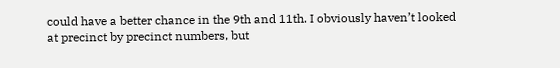could have a better chance in the 9th and 11th. I obviously haven’t looked at precinct by precinct numbers, but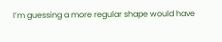I’m guessing a more regular shape would have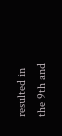resulted in the 9th and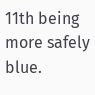11th being more safely blue.